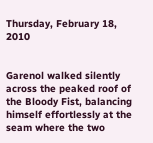Thursday, February 18, 2010


Garenol walked silently across the peaked roof of the Bloody Fist, balancing himself effortlessly at the seam where the two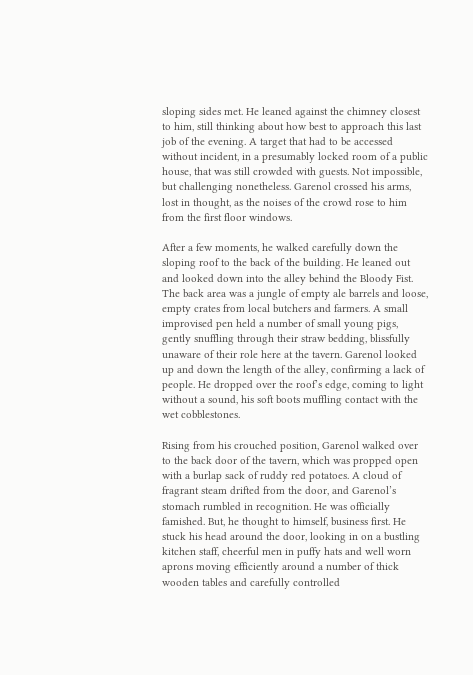sloping sides met. He leaned against the chimney closest to him, still thinking about how best to approach this last job of the evening. A target that had to be accessed without incident, in a presumably locked room of a public house, that was still crowded with guests. Not impossible, but challenging nonetheless. Garenol crossed his arms, lost in thought, as the noises of the crowd rose to him from the first floor windows.

After a few moments, he walked carefully down the sloping roof to the back of the building. He leaned out and looked down into the alley behind the Bloody Fist. The back area was a jungle of empty ale barrels and loose, empty crates from local butchers and farmers. A small improvised pen held a number of small young pigs, gently snuffling through their straw bedding, blissfully unaware of their role here at the tavern. Garenol looked up and down the length of the alley, confirming a lack of people. He dropped over the roof’s edge, coming to light without a sound, his soft boots muffling contact with the wet cobblestones.

Rising from his crouched position, Garenol walked over to the back door of the tavern, which was propped open with a burlap sack of ruddy red potatoes. A cloud of fragrant steam drifted from the door, and Garenol’s stomach rumbled in recognition. He was officially famished. But, he thought to himself, business first. He stuck his head around the door, looking in on a bustling kitchen staff, cheerful men in puffy hats and well worn aprons moving efficiently around a number of thick wooden tables and carefully controlled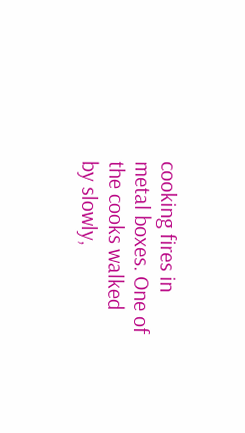cooking fires in metal boxes. One of the cooks walked by slowly,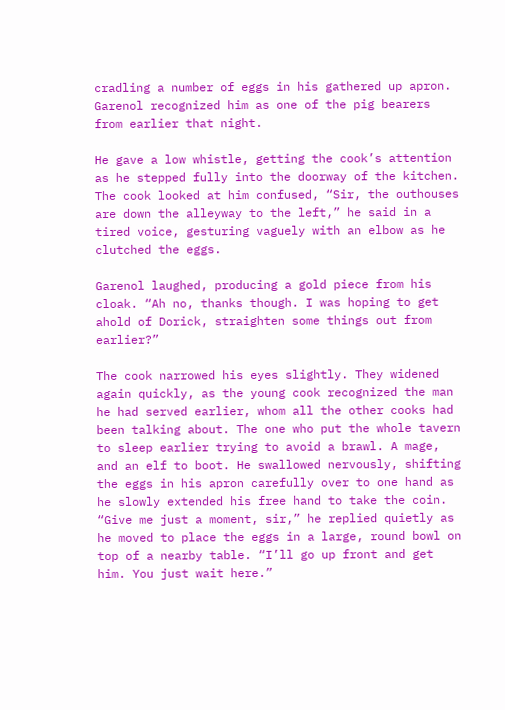cradling a number of eggs in his gathered up apron. Garenol recognized him as one of the pig bearers from earlier that night.

He gave a low whistle, getting the cook’s attention as he stepped fully into the doorway of the kitchen. The cook looked at him confused, “Sir, the outhouses are down the alleyway to the left,” he said in a tired voice, gesturing vaguely with an elbow as he clutched the eggs.

Garenol laughed, producing a gold piece from his cloak. “Ah no, thanks though. I was hoping to get ahold of Dorick, straighten some things out from earlier?”

The cook narrowed his eyes slightly. They widened again quickly, as the young cook recognized the man he had served earlier, whom all the other cooks had been talking about. The one who put the whole tavern to sleep earlier trying to avoid a brawl. A mage, and an elf to boot. He swallowed nervously, shifting the eggs in his apron carefully over to one hand as he slowly extended his free hand to take the coin. “Give me just a moment, sir,” he replied quietly as he moved to place the eggs in a large, round bowl on top of a nearby table. “I’ll go up front and get him. You just wait here.”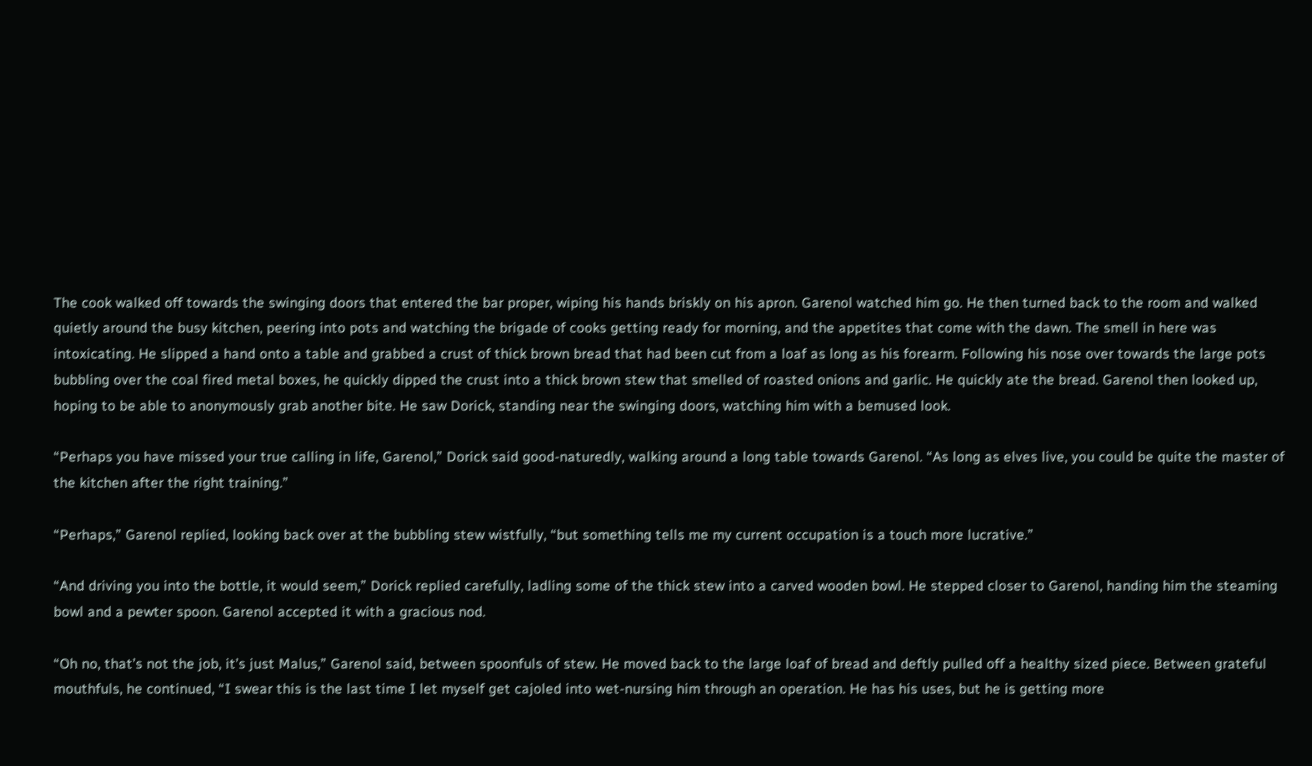The cook walked off towards the swinging doors that entered the bar proper, wiping his hands briskly on his apron. Garenol watched him go. He then turned back to the room and walked quietly around the busy kitchen, peering into pots and watching the brigade of cooks getting ready for morning, and the appetites that come with the dawn. The smell in here was intoxicating. He slipped a hand onto a table and grabbed a crust of thick brown bread that had been cut from a loaf as long as his forearm. Following his nose over towards the large pots bubbling over the coal fired metal boxes, he quickly dipped the crust into a thick brown stew that smelled of roasted onions and garlic. He quickly ate the bread. Garenol then looked up, hoping to be able to anonymously grab another bite. He saw Dorick, standing near the swinging doors, watching him with a bemused look.

“Perhaps you have missed your true calling in life, Garenol,” Dorick said good-naturedly, walking around a long table towards Garenol. “As long as elves live, you could be quite the master of the kitchen after the right training.”

“Perhaps,” Garenol replied, looking back over at the bubbling stew wistfully, “but something tells me my current occupation is a touch more lucrative.”

“And driving you into the bottle, it would seem,” Dorick replied carefully, ladling some of the thick stew into a carved wooden bowl. He stepped closer to Garenol, handing him the steaming bowl and a pewter spoon. Garenol accepted it with a gracious nod.

“Oh no, that’s not the job, it’s just Malus,” Garenol said, between spoonfuls of stew. He moved back to the large loaf of bread and deftly pulled off a healthy sized piece. Between grateful mouthfuls, he continued, “I swear this is the last time I let myself get cajoled into wet-nursing him through an operation. He has his uses, but he is getting more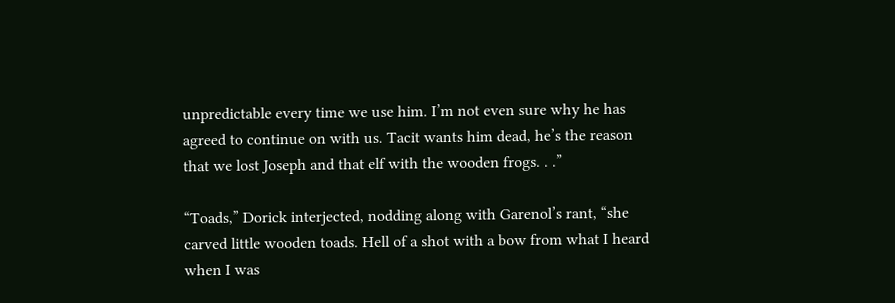unpredictable every time we use him. I’m not even sure why he has agreed to continue on with us. Tacit wants him dead, he’s the reason that we lost Joseph and that elf with the wooden frogs. . .”

“Toads,” Dorick interjected, nodding along with Garenol’s rant, “she carved little wooden toads. Hell of a shot with a bow from what I heard when I was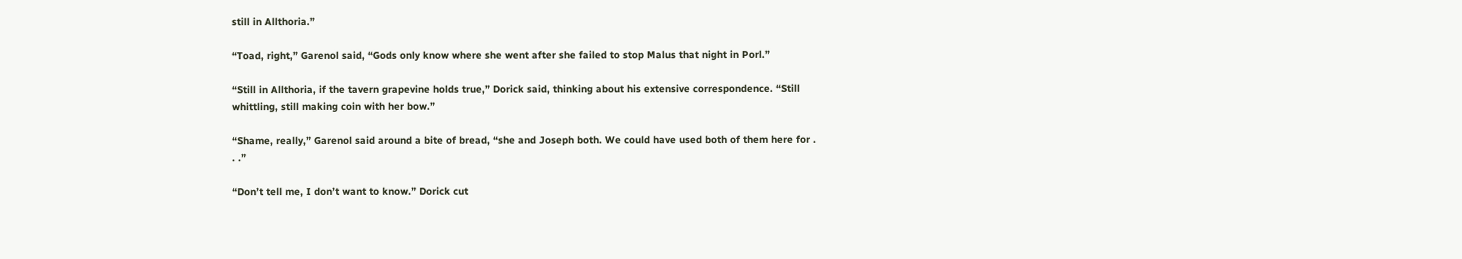still in Allthoria.”

“Toad, right,” Garenol said, “Gods only know where she went after she failed to stop Malus that night in Porl.”

“Still in Allthoria, if the tavern grapevine holds true,” Dorick said, thinking about his extensive correspondence. “Still whittling, still making coin with her bow.”

“Shame, really,” Garenol said around a bite of bread, “she and Joseph both. We could have used both of them here for . . .”

“Don’t tell me, I don’t want to know.” Dorick cut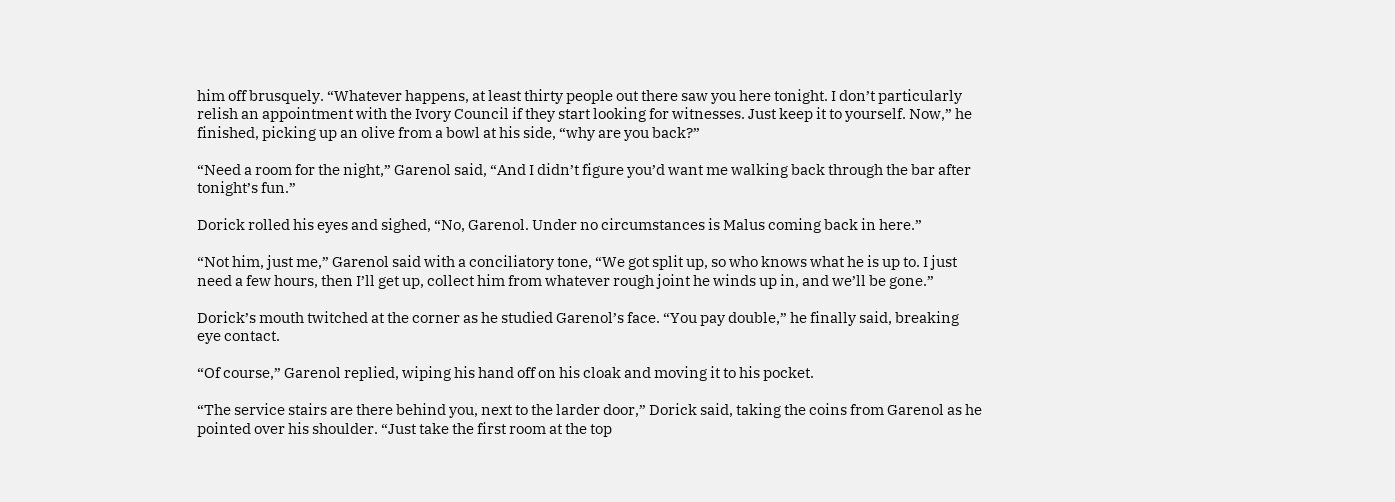him off brusquely. “Whatever happens, at least thirty people out there saw you here tonight. I don’t particularly relish an appointment with the Ivory Council if they start looking for witnesses. Just keep it to yourself. Now,” he finished, picking up an olive from a bowl at his side, “why are you back?”

“Need a room for the night,” Garenol said, “And I didn’t figure you’d want me walking back through the bar after tonight’s fun.”

Dorick rolled his eyes and sighed, “No, Garenol. Under no circumstances is Malus coming back in here.”

“Not him, just me,” Garenol said with a conciliatory tone, “We got split up, so who knows what he is up to. I just need a few hours, then I’ll get up, collect him from whatever rough joint he winds up in, and we’ll be gone.”

Dorick’s mouth twitched at the corner as he studied Garenol’s face. “You pay double,” he finally said, breaking eye contact.

“Of course,” Garenol replied, wiping his hand off on his cloak and moving it to his pocket.

“The service stairs are there behind you, next to the larder door,” Dorick said, taking the coins from Garenol as he pointed over his shoulder. “Just take the first room at the top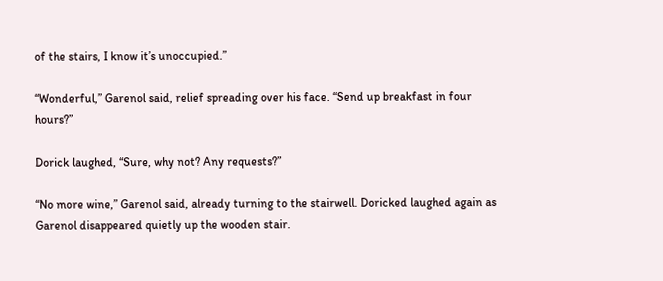of the stairs, I know it’s unoccupied.”

“Wonderful,” Garenol said, relief spreading over his face. “Send up breakfast in four hours?”

Dorick laughed, “Sure, why not? Any requests?”

“No more wine,” Garenol said, already turning to the stairwell. Doricked laughed again as Garenol disappeared quietly up the wooden stair.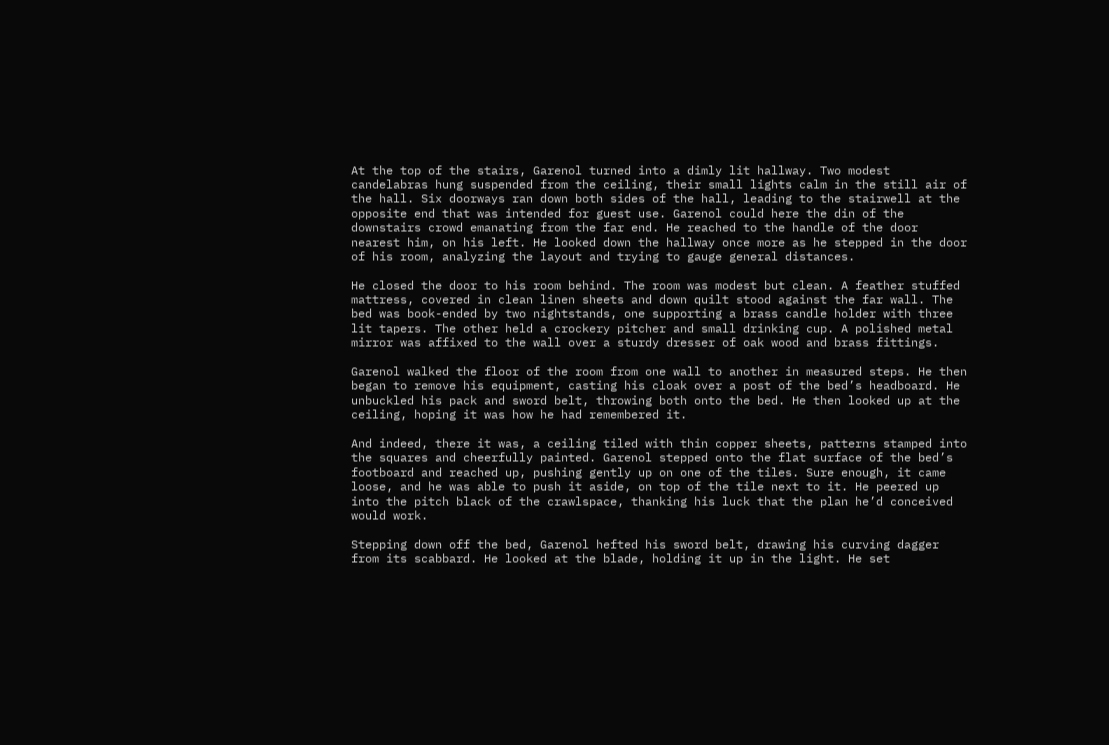At the top of the stairs, Garenol turned into a dimly lit hallway. Two modest candelabras hung suspended from the ceiling, their small lights calm in the still air of the hall. Six doorways ran down both sides of the hall, leading to the stairwell at the opposite end that was intended for guest use. Garenol could here the din of the downstairs crowd emanating from the far end. He reached to the handle of the door nearest him, on his left. He looked down the hallway once more as he stepped in the door of his room, analyzing the layout and trying to gauge general distances.

He closed the door to his room behind. The room was modest but clean. A feather stuffed mattress, covered in clean linen sheets and down quilt stood against the far wall. The bed was book-ended by two nightstands, one supporting a brass candle holder with three lit tapers. The other held a crockery pitcher and small drinking cup. A polished metal mirror was affixed to the wall over a sturdy dresser of oak wood and brass fittings.

Garenol walked the floor of the room from one wall to another in measured steps. He then began to remove his equipment, casting his cloak over a post of the bed’s headboard. He unbuckled his pack and sword belt, throwing both onto the bed. He then looked up at the ceiling, hoping it was how he had remembered it.

And indeed, there it was, a ceiling tiled with thin copper sheets, patterns stamped into the squares and cheerfully painted. Garenol stepped onto the flat surface of the bed’s footboard and reached up, pushing gently up on one of the tiles. Sure enough, it came loose, and he was able to push it aside, on top of the tile next to it. He peered up into the pitch black of the crawlspace, thanking his luck that the plan he’d conceived would work.

Stepping down off the bed, Garenol hefted his sword belt, drawing his curving dagger from its scabbard. He looked at the blade, holding it up in the light. He set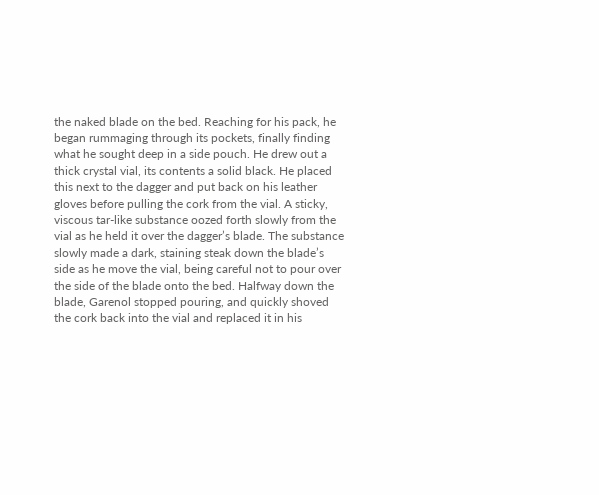the naked blade on the bed. Reaching for his pack, he began rummaging through its pockets, finally finding what he sought deep in a side pouch. He drew out a thick crystal vial, its contents a solid black. He placed this next to the dagger and put back on his leather gloves before pulling the cork from the vial. A sticky, viscous tar-like substance oozed forth slowly from the vial as he held it over the dagger’s blade. The substance slowly made a dark, staining steak down the blade’s side as he move the vial, being careful not to pour over the side of the blade onto the bed. Halfway down the blade, Garenol stopped pouring, and quickly shoved the cork back into the vial and replaced it in his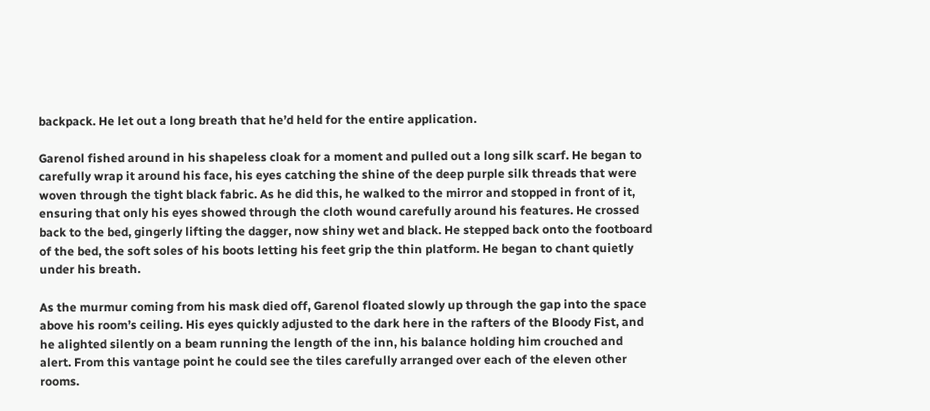backpack. He let out a long breath that he’d held for the entire application.

Garenol fished around in his shapeless cloak for a moment and pulled out a long silk scarf. He began to carefully wrap it around his face, his eyes catching the shine of the deep purple silk threads that were woven through the tight black fabric. As he did this, he walked to the mirror and stopped in front of it, ensuring that only his eyes showed through the cloth wound carefully around his features. He crossed back to the bed, gingerly lifting the dagger, now shiny wet and black. He stepped back onto the footboard of the bed, the soft soles of his boots letting his feet grip the thin platform. He began to chant quietly under his breath.

As the murmur coming from his mask died off, Garenol floated slowly up through the gap into the space above his room’s ceiling. His eyes quickly adjusted to the dark here in the rafters of the Bloody Fist, and he alighted silently on a beam running the length of the inn, his balance holding him crouched and alert. From this vantage point he could see the tiles carefully arranged over each of the eleven other rooms.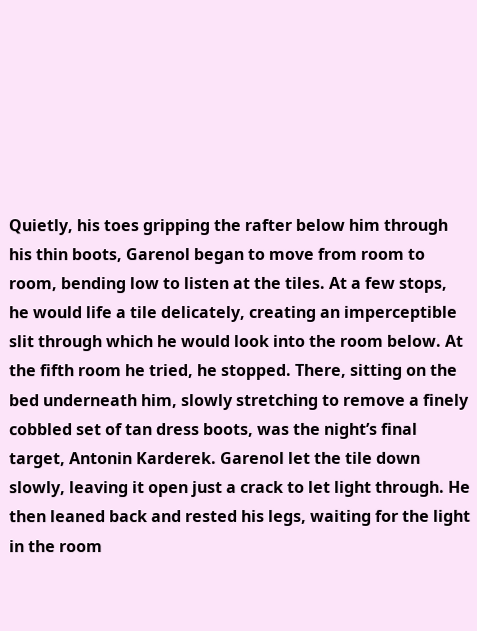Quietly, his toes gripping the rafter below him through his thin boots, Garenol began to move from room to room, bending low to listen at the tiles. At a few stops, he would life a tile delicately, creating an imperceptible slit through which he would look into the room below. At the fifth room he tried, he stopped. There, sitting on the bed underneath him, slowly stretching to remove a finely cobbled set of tan dress boots, was the night’s final target, Antonin Karderek. Garenol let the tile down slowly, leaving it open just a crack to let light through. He then leaned back and rested his legs, waiting for the light in the room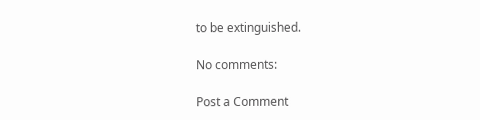to be extinguished.

No comments:

Post a Comment